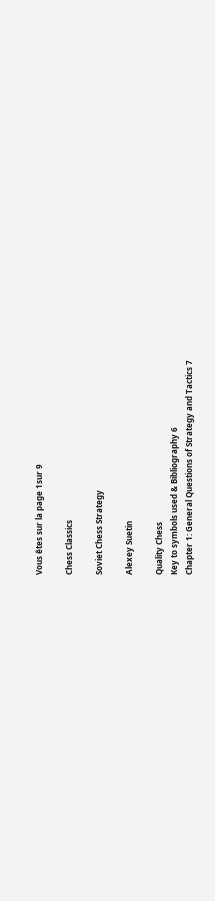Vous êtes sur la page 1sur 9

Chess Classics

Soviet Chess Strategy

Alexey Suetin

Quality Chess
Key to symbols used & Bibliography 6
Chapter 1: General Questions of Strategy and Tactics 7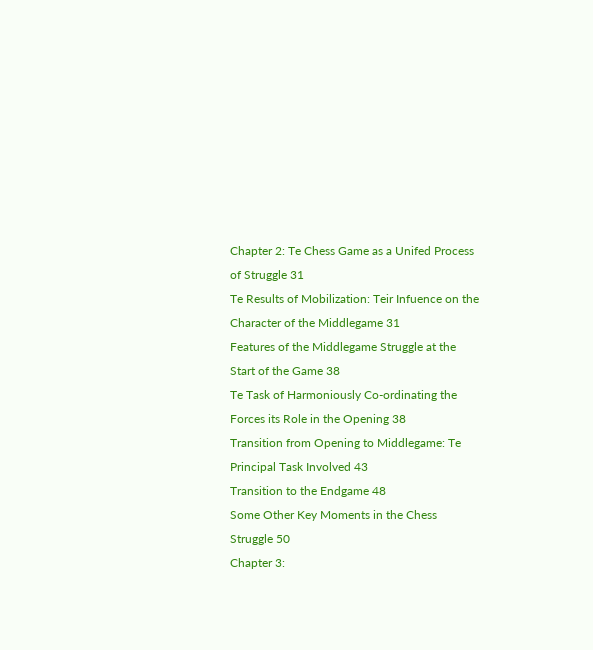Chapter 2: Te Chess Game as a Unifed Process of Struggle 31
Te Results of Mobilization: Teir Infuence on the Character of the Middlegame 31
Features of the Middlegame Struggle at the Start of the Game 38
Te Task of Harmoniously Co-ordinating the Forces its Role in the Opening 38
Transition from Opening to Middlegame: Te Principal Task Involved 43
Transition to the Endgame 48
Some Other Key Moments in the Chess Struggle 50
Chapter 3: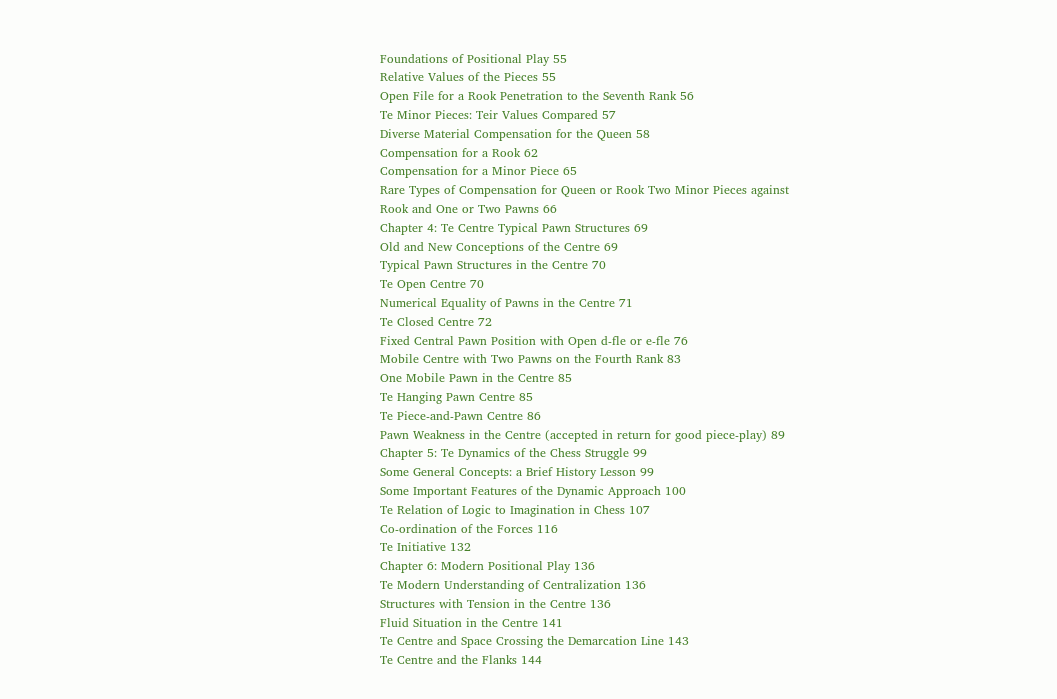Foundations of Positional Play 55
Relative Values of the Pieces 55
Open File for a Rook Penetration to the Seventh Rank 56
Te Minor Pieces: Teir Values Compared 57
Diverse Material Compensation for the Queen 58
Compensation for a Rook 62
Compensation for a Minor Piece 65
Rare Types of Compensation for Queen or Rook Two Minor Pieces against
Rook and One or Two Pawns 66
Chapter 4: Te Centre Typical Pawn Structures 69
Old and New Conceptions of the Centre 69
Typical Pawn Structures in the Centre 70
Te Open Centre 70
Numerical Equality of Pawns in the Centre 71
Te Closed Centre 72
Fixed Central Pawn Position with Open d-fle or e-fle 76
Mobile Centre with Two Pawns on the Fourth Rank 83
One Mobile Pawn in the Centre 85
Te Hanging Pawn Centre 85
Te Piece-and-Pawn Centre 86
Pawn Weakness in the Centre (accepted in return for good piece-play) 89
Chapter 5: Te Dynamics of the Chess Struggle 99
Some General Concepts: a Brief History Lesson 99
Some Important Features of the Dynamic Approach 100
Te Relation of Logic to Imagination in Chess 107
Co-ordination of the Forces 116
Te Initiative 132
Chapter 6: Modern Positional Play 136
Te Modern Understanding of Centralization 136
Structures with Tension in the Centre 136
Fluid Situation in the Centre 141
Te Centre and Space Crossing the Demarcation Line 143
Te Centre and the Flanks 144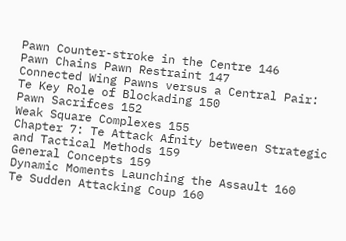Pawn Counter-stroke in the Centre 146
Pawn Chains Pawn Restraint 147
Connected Wing Pawns versus a Central Pair: Te Key Role of Blockading 150
Pawn Sacrifces 152
Weak Square Complexes 155
Chapter 7: Te Attack Afnity between Strategic and Tactical Methods 159
General Concepts 159
Dynamic Moments Launching the Assault 160
Te Sudden Attacking Coup 160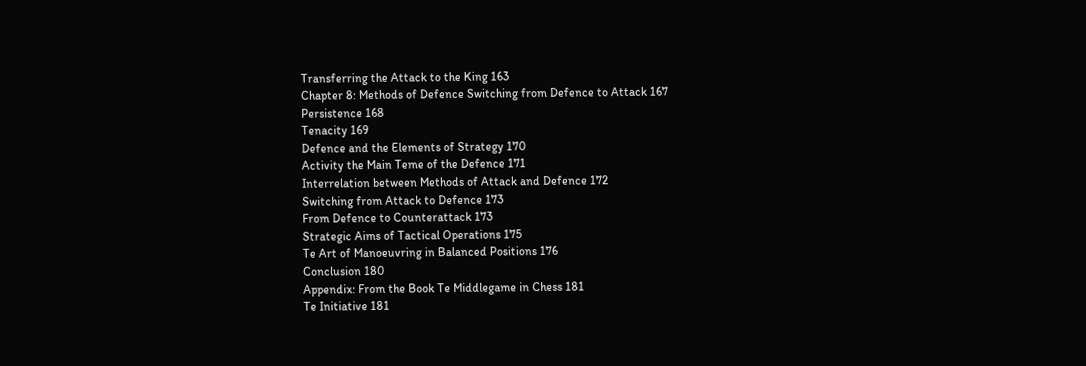Transferring the Attack to the King 163
Chapter 8: Methods of Defence Switching from Defence to Attack 167
Persistence 168
Tenacity 169
Defence and the Elements of Strategy 170
Activity the Main Teme of the Defence 171
Interrelation between Methods of Attack and Defence 172
Switching from Attack to Defence 173
From Defence to Counterattack 173
Strategic Aims of Tactical Operations 175
Te Art of Manoeuvring in Balanced Positions 176
Conclusion 180
Appendix: From the Book Te Middlegame in Chess 181
Te Initiative 181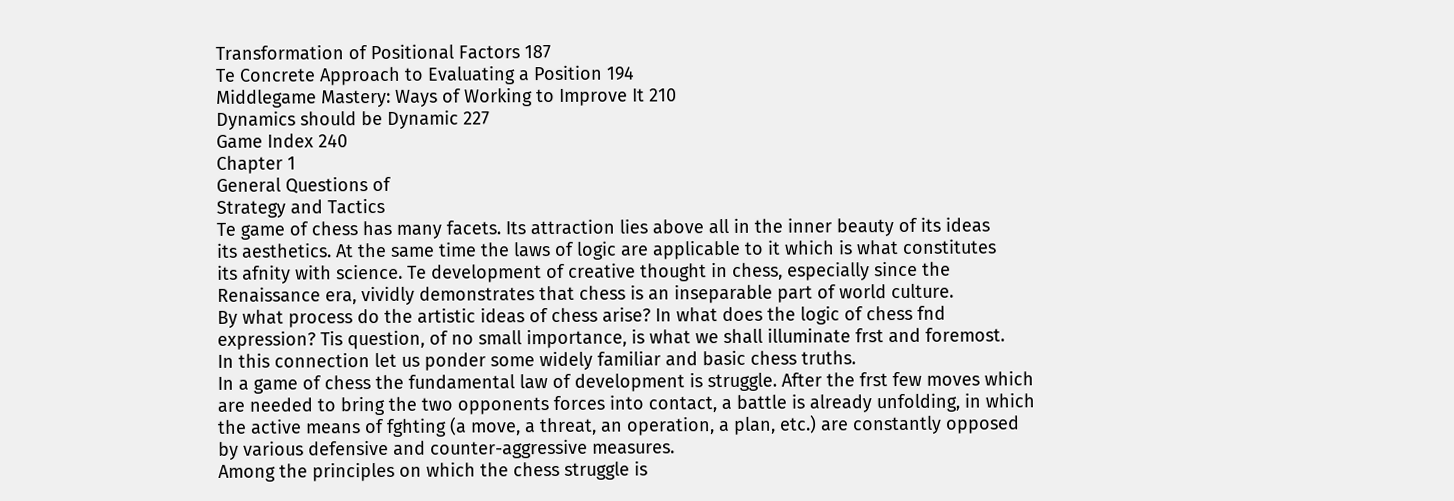Transformation of Positional Factors 187
Te Concrete Approach to Evaluating a Position 194
Middlegame Mastery: Ways of Working to Improve It 210
Dynamics should be Dynamic 227
Game Index 240
Chapter 1
General Questions of
Strategy and Tactics
Te game of chess has many facets. Its attraction lies above all in the inner beauty of its ideas
its aesthetics. At the same time the laws of logic are applicable to it which is what constitutes
its afnity with science. Te development of creative thought in chess, especially since the
Renaissance era, vividly demonstrates that chess is an inseparable part of world culture.
By what process do the artistic ideas of chess arise? In what does the logic of chess fnd
expression? Tis question, of no small importance, is what we shall illuminate frst and foremost.
In this connection let us ponder some widely familiar and basic chess truths.
In a game of chess the fundamental law of development is struggle. After the frst few moves which
are needed to bring the two opponents forces into contact, a battle is already unfolding, in which
the active means of fghting (a move, a threat, an operation, a plan, etc.) are constantly opposed
by various defensive and counter-aggressive measures.
Among the principles on which the chess struggle is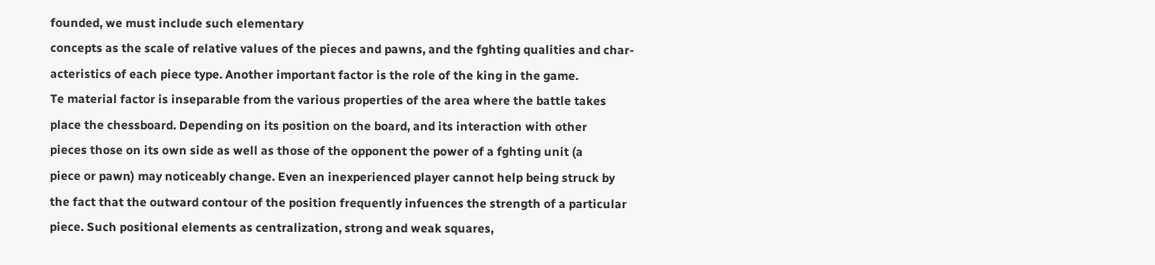founded, we must include such elementary
concepts as the scale of relative values of the pieces and pawns, and the fghting qualities and char-
acteristics of each piece type. Another important factor is the role of the king in the game.
Te material factor is inseparable from the various properties of the area where the battle takes
place the chessboard. Depending on its position on the board, and its interaction with other
pieces those on its own side as well as those of the opponent the power of a fghting unit (a
piece or pawn) may noticeably change. Even an inexperienced player cannot help being struck by
the fact that the outward contour of the position frequently infuences the strength of a particular
piece. Such positional elements as centralization, strong and weak squares,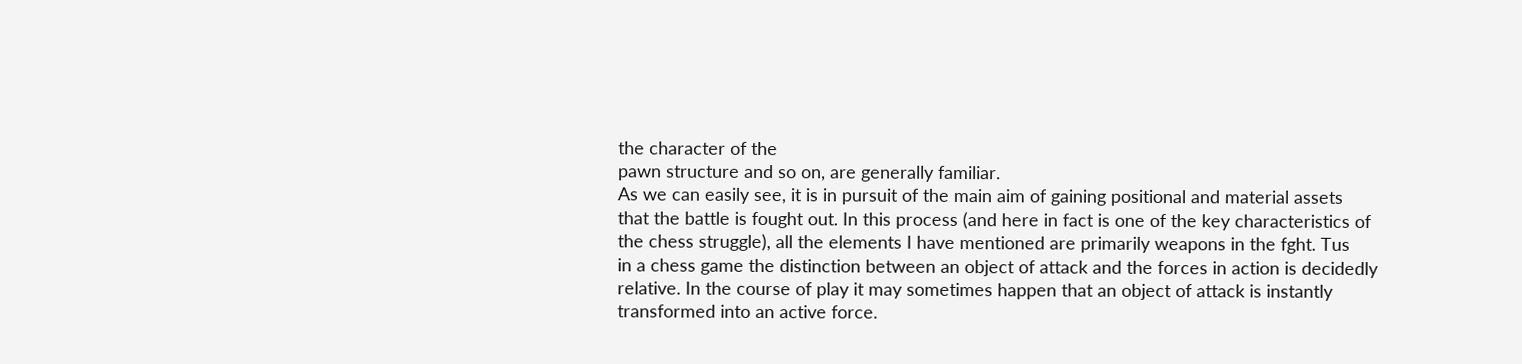the character of the
pawn structure and so on, are generally familiar.
As we can easily see, it is in pursuit of the main aim of gaining positional and material assets
that the battle is fought out. In this process (and here in fact is one of the key characteristics of
the chess struggle), all the elements I have mentioned are primarily weapons in the fght. Tus
in a chess game the distinction between an object of attack and the forces in action is decidedly
relative. In the course of play it may sometimes happen that an object of attack is instantly
transformed into an active force.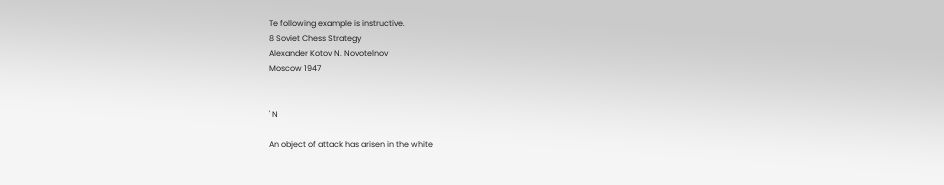Te following example is instructive.
8 Soviet Chess Strategy
Alexander Kotov N. Novotelnov
Moscow 1947


' N

An object of attack has arisen in the white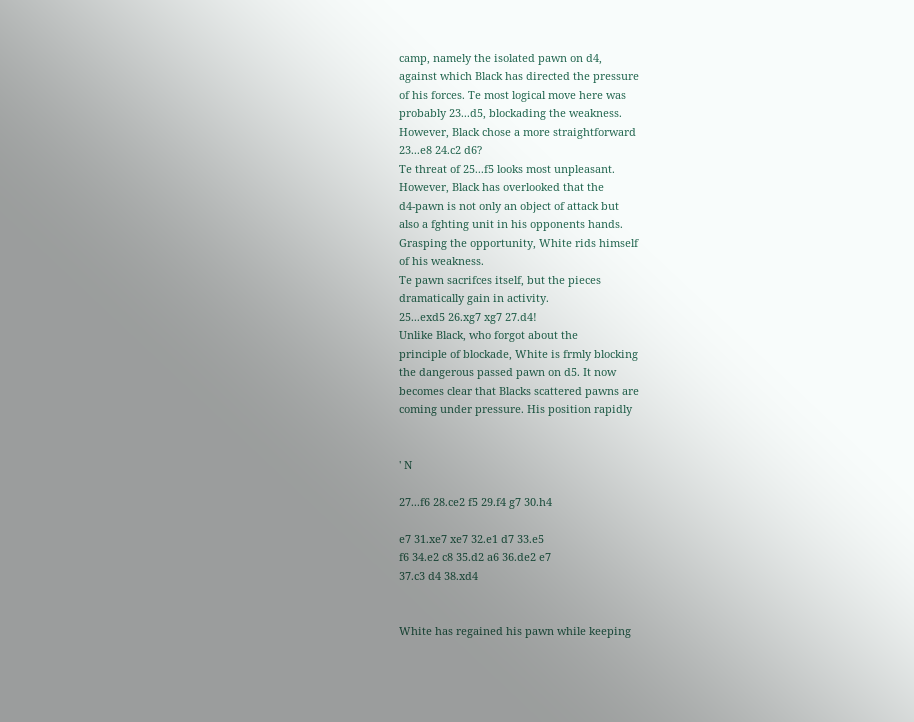camp, namely the isolated pawn on d4,
against which Black has directed the pressure
of his forces. Te most logical move here was
probably 23...d5, blockading the weakness.
However, Black chose a more straightforward
23...e8 24.c2 d6?
Te threat of 25...f5 looks most unpleasant.
However, Black has overlooked that the
d4-pawn is not only an object of attack but
also a fghting unit in his opponents hands.
Grasping the opportunity, White rids himself
of his weakness.
Te pawn sacrifces itself, but the pieces
dramatically gain in activity.
25...exd5 26.xg7 xg7 27.d4!
Unlike Black, who forgot about the
principle of blockade, White is frmly blocking
the dangerous passed pawn on d5. It now
becomes clear that Blacks scattered pawns are
coming under pressure. His position rapidly


' N

27...f6 28.ce2 f5 29.f4 g7 30.h4

e7 31.xe7 xe7 32.e1 d7 33.e5
f6 34.e2 c8 35.d2 a6 36.de2 e7
37.c3 d4 38.xd4


White has regained his pawn while keeping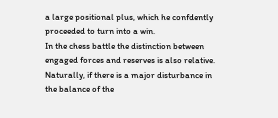a large positional plus, which he confdently
proceeded to turn into a win.
In the chess battle the distinction between
engaged forces and reserves is also relative.
Naturally, if there is a major disturbance in
the balance of the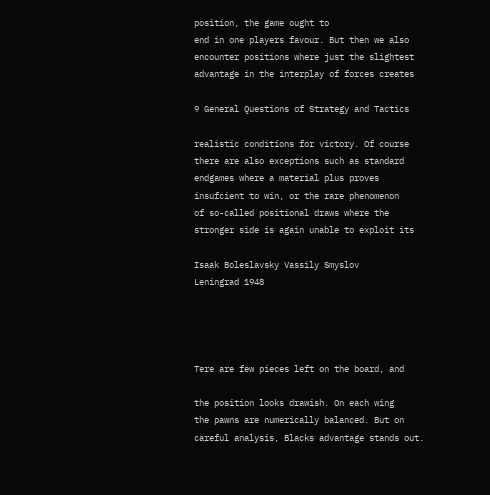position, the game ought to
end in one players favour. But then we also
encounter positions where just the slightest
advantage in the interplay of forces creates

9 General Questions of Strategy and Tactics

realistic conditions for victory. Of course
there are also exceptions such as standard
endgames where a material plus proves
insufcient to win, or the rare phenomenon
of so-called positional draws where the
stronger side is again unable to exploit its

Isaak Boleslavsky Vassily Smyslov
Leningrad 1948




Tere are few pieces left on the board, and

the position looks drawish. On each wing
the pawns are numerically balanced. But on
careful analysis, Blacks advantage stands out.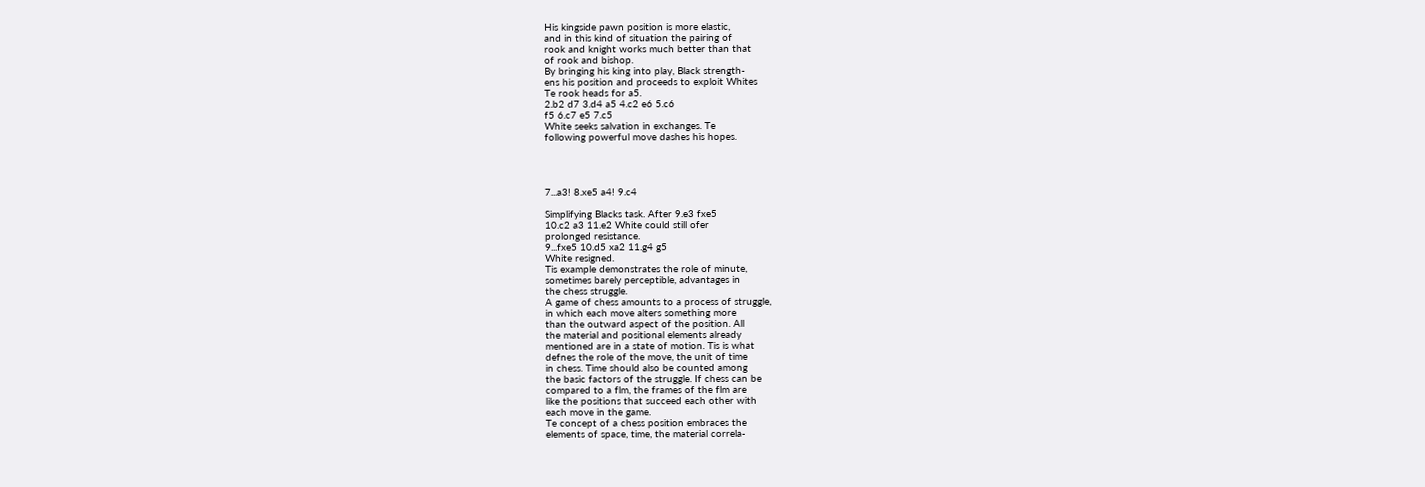His kingside pawn position is more elastic,
and in this kind of situation the pairing of
rook and knight works much better than that
of rook and bishop.
By bringing his king into play, Black strength-
ens his position and proceeds to exploit Whites
Te rook heads for a5.
2.b2 d7 3.d4 a5 4.c2 e6 5.c6
f5 6.c7 e5 7.c5
White seeks salvation in exchanges. Te
following powerful move dashes his hopes.




7...a3! 8.xe5 a4! 9.c4

Simplifying Blacks task. After 9.e3 fxe5
10.c2 a3 11.e2 White could still ofer
prolonged resistance.
9...fxe5 10.d5 xa2 11.g4 g5
White resigned.
Tis example demonstrates the role of minute,
sometimes barely perceptible, advantages in
the chess struggle.
A game of chess amounts to a process of struggle,
in which each move alters something more
than the outward aspect of the position. All
the material and positional elements already
mentioned are in a state of motion. Tis is what
defnes the role of the move, the unit of time
in chess. Time should also be counted among
the basic factors of the struggle. If chess can be
compared to a flm, the frames of the flm are
like the positions that succeed each other with
each move in the game.
Te concept of a chess position embraces the
elements of space, time, the material correla-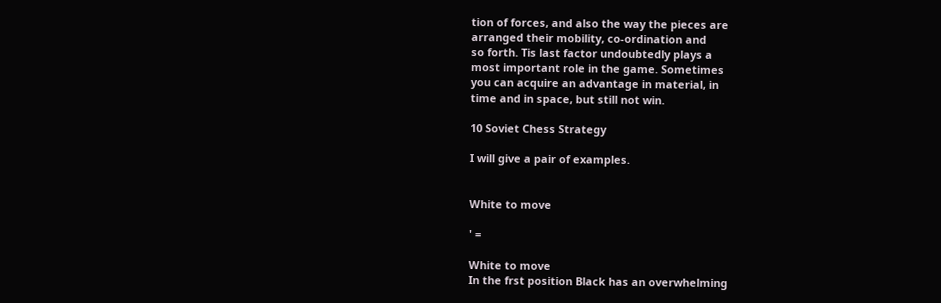tion of forces, and also the way the pieces are
arranged their mobility, co-ordination and
so forth. Tis last factor undoubtedly plays a
most important role in the game. Sometimes
you can acquire an advantage in material, in
time and in space, but still not win.

10 Soviet Chess Strategy

I will give a pair of examples.


White to move

' =

White to move
In the frst position Black has an overwhelming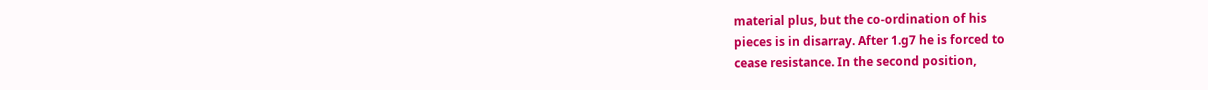material plus, but the co-ordination of his
pieces is in disarray. After 1.g7 he is forced to
cease resistance. In the second position,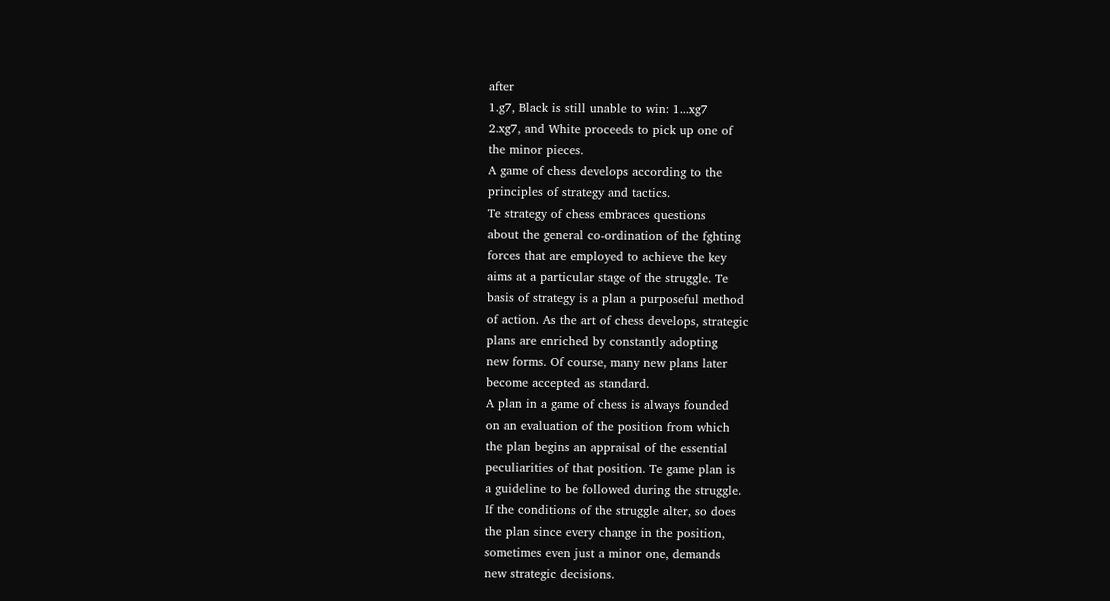after
1.g7, Black is still unable to win: 1...xg7
2.xg7, and White proceeds to pick up one of
the minor pieces.
A game of chess develops according to the
principles of strategy and tactics.
Te strategy of chess embraces questions
about the general co-ordination of the fghting
forces that are employed to achieve the key
aims at a particular stage of the struggle. Te
basis of strategy is a plan a purposeful method
of action. As the art of chess develops, strategic
plans are enriched by constantly adopting
new forms. Of course, many new plans later
become accepted as standard.
A plan in a game of chess is always founded
on an evaluation of the position from which
the plan begins an appraisal of the essential
peculiarities of that position. Te game plan is
a guideline to be followed during the struggle.
If the conditions of the struggle alter, so does
the plan since every change in the position,
sometimes even just a minor one, demands
new strategic decisions.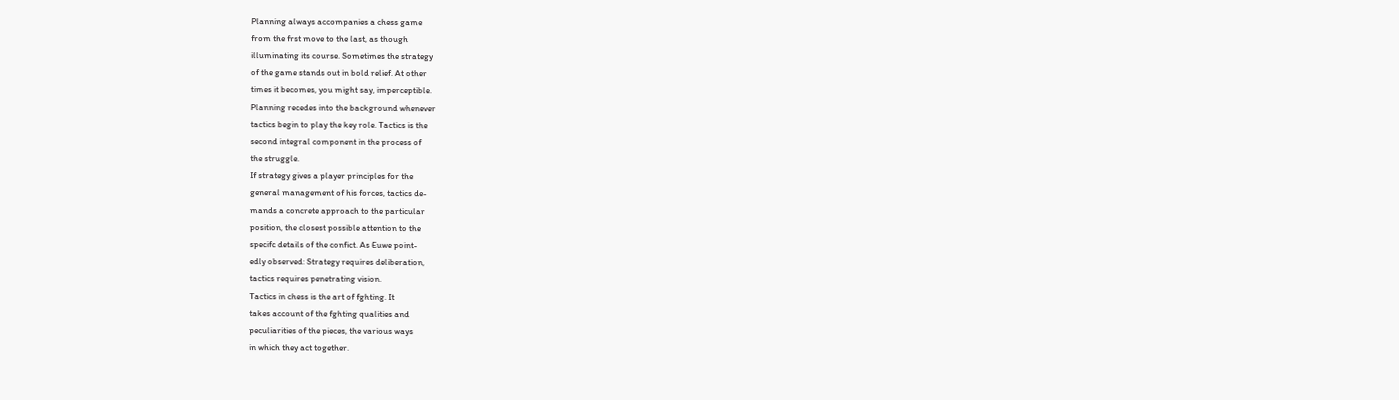Planning always accompanies a chess game
from the frst move to the last, as though
illuminating its course. Sometimes the strategy
of the game stands out in bold relief. At other
times it becomes, you might say, imperceptible.
Planning recedes into the background whenever
tactics begin to play the key role. Tactics is the
second integral component in the process of
the struggle.
If strategy gives a player principles for the
general management of his forces, tactics de-
mands a concrete approach to the particular
position, the closest possible attention to the
specifc details of the confict. As Euwe point-
edly observed: Strategy requires deliberation,
tactics requires penetrating vision.
Tactics in chess is the art of fghting. It
takes account of the fghting qualities and
peculiarities of the pieces, the various ways
in which they act together.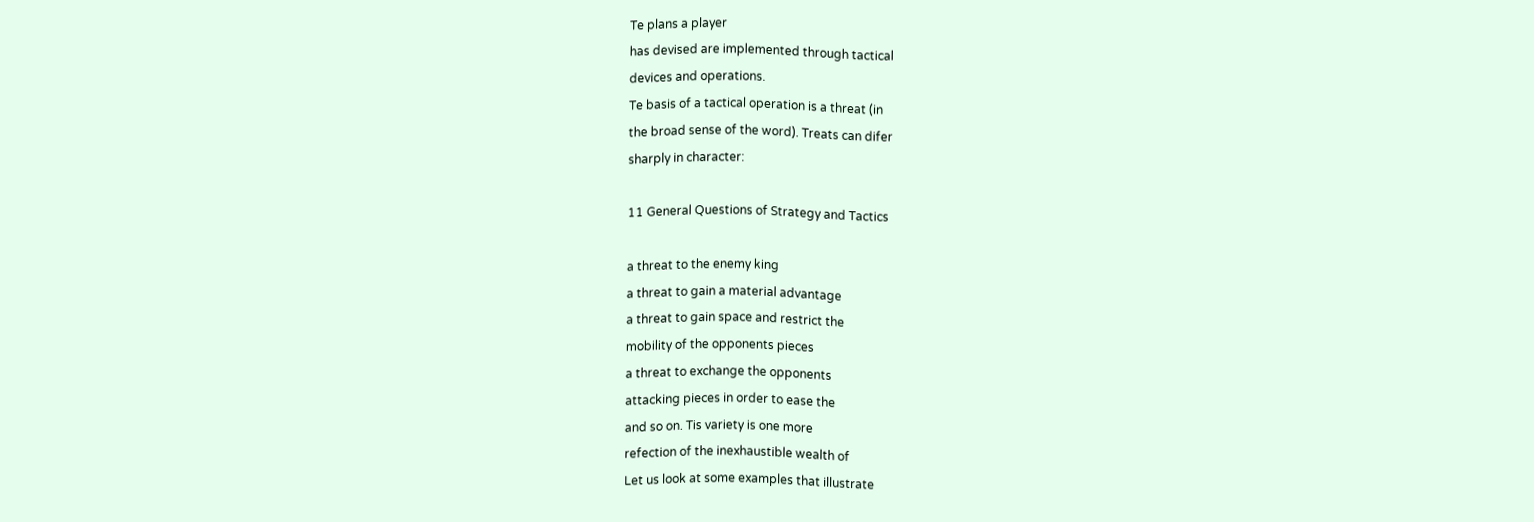Te plans a player
has devised are implemented through tactical
devices and operations.
Te basis of a tactical operation is a threat (in
the broad sense of the word). Treats can difer
sharply in character:

11 General Questions of Strategy and Tactics

a threat to the enemy king
a threat to gain a material advantage
a threat to gain space and restrict the
mobility of the opponents pieces
a threat to exchange the opponents
attacking pieces in order to ease the
and so on. Tis variety is one more
refection of the inexhaustible wealth of
Let us look at some examples that illustrate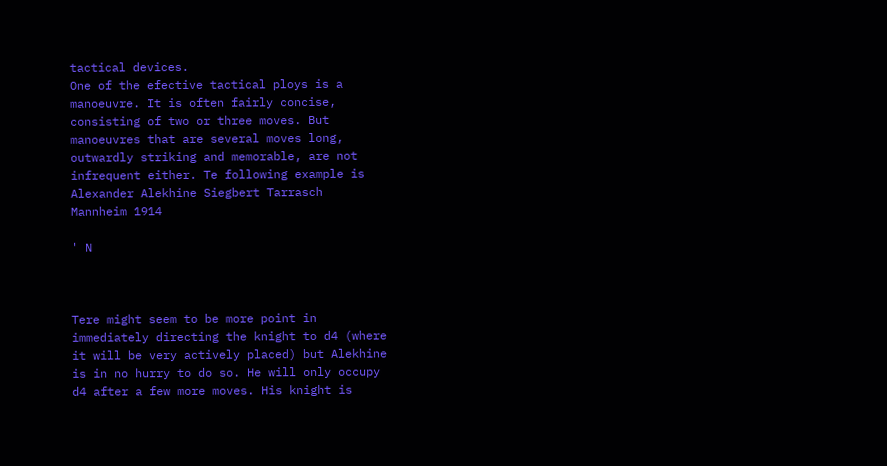tactical devices.
One of the efective tactical ploys is a
manoeuvre. It is often fairly concise,
consisting of two or three moves. But
manoeuvres that are several moves long,
outwardly striking and memorable, are not
infrequent either. Te following example is
Alexander Alekhine Siegbert Tarrasch
Mannheim 1914

' N



Tere might seem to be more point in
immediately directing the knight to d4 (where
it will be very actively placed) but Alekhine
is in no hurry to do so. He will only occupy
d4 after a few more moves. His knight is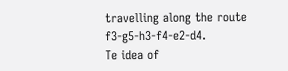travelling along the route f3-g5-h3-f4-e2-d4.
Te idea of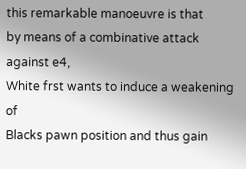this remarkable manoeuvre is that
by means of a combinative attack against e4,
White frst wants to induce a weakening of
Blacks pawn position and thus gain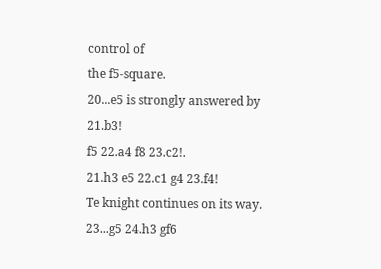control of
the f5-square.
20...e5 is strongly answered by 21.b3!
f5 22.a4 f8 23.c2!.
21.h3 e5 22.c1 g4 23.f4!
Te knight continues on its way.
23...g5 24.h3 gf6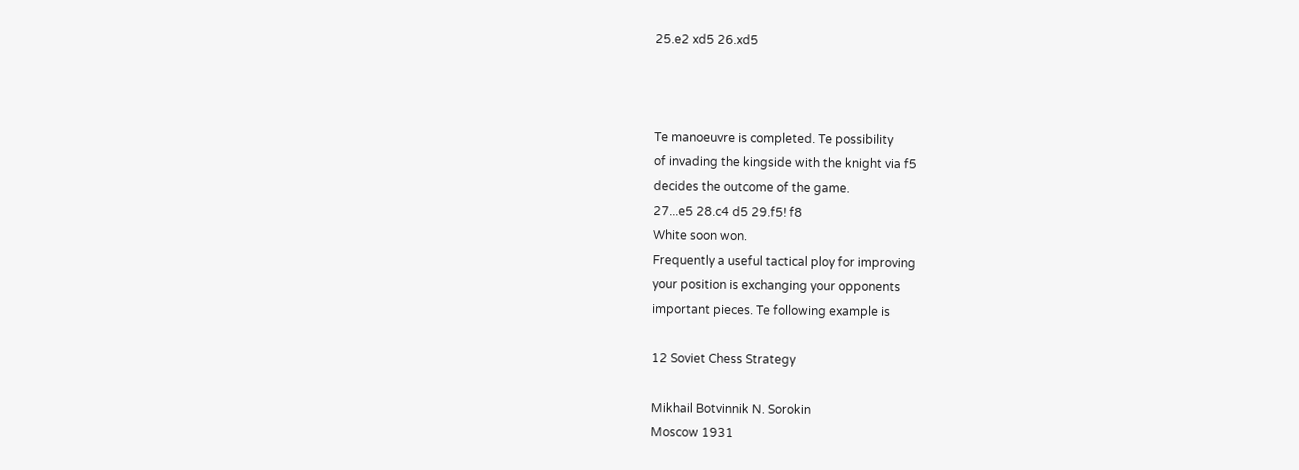25.e2 xd5 26.xd5



Te manoeuvre is completed. Te possibility
of invading the kingside with the knight via f5
decides the outcome of the game.
27...e5 28.c4 d5 29.f5! f8
White soon won.
Frequently a useful tactical ploy for improving
your position is exchanging your opponents
important pieces. Te following example is

12 Soviet Chess Strategy

Mikhail Botvinnik N. Sorokin
Moscow 1931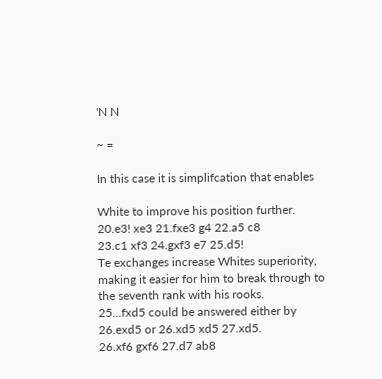'N N

~ =

In this case it is simplifcation that enables

White to improve his position further.
20.e3! xe3 21.fxe3 g4 22.a5 c8
23.c1 xf3 24.gxf3 e7 25.d5!
Te exchanges increase Whites superiority,
making it easier for him to break through to
the seventh rank with his rooks.
25...fxd5 could be answered either by
26.exd5 or 26.xd5 xd5 27.xd5.
26.xf6 gxf6 27.d7 ab8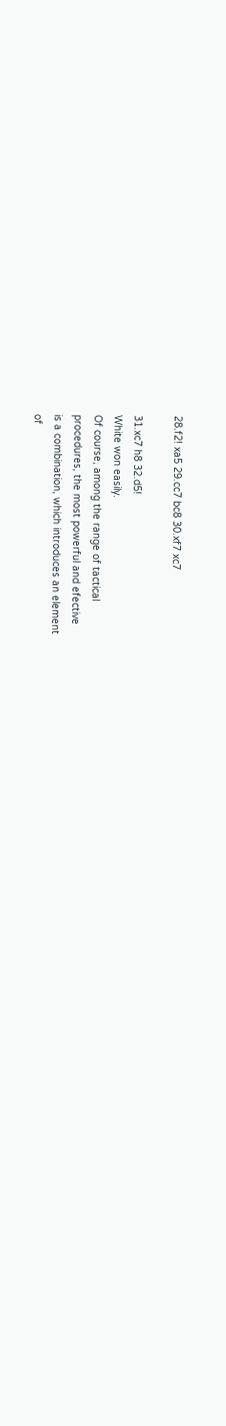28.f2! xa5 29.cc7 bc8 30.xf7 xc7

31.xc7 h8 32.d5!
White won easily.
Of course, among the range of tactical
procedures, the most powerful and efective
is a combination, which introduces an element
of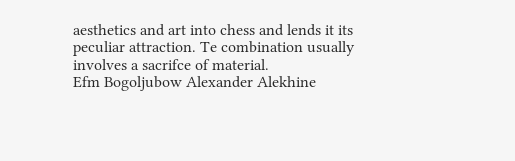aesthetics and art into chess and lends it its
peculiar attraction. Te combination usually
involves a sacrifce of material.
Efm Bogoljubow Alexander Alekhine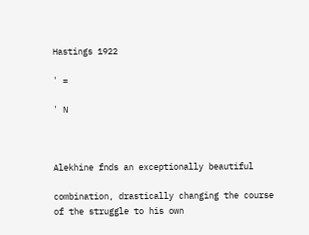Hastings 1922

' =

' N



Alekhine fnds an exceptionally beautiful

combination, drastically changing the course
of the struggle to his own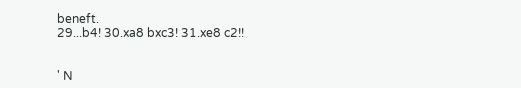beneft.
29...b4! 30.xa8 bxc3! 31.xe8 c2!!


' N